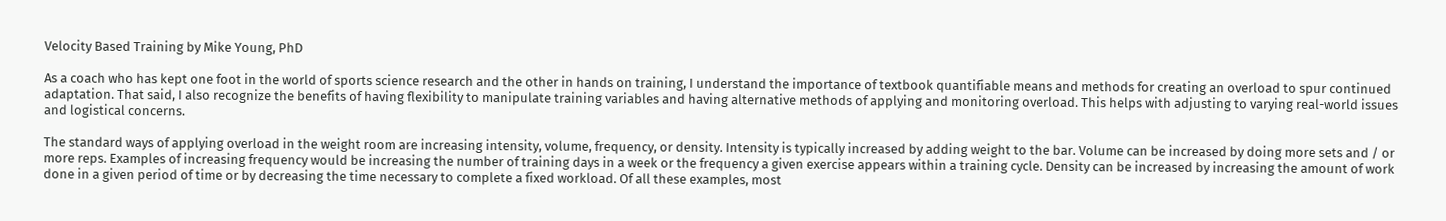Velocity Based Training by Mike Young, PhD

As a coach who has kept one foot in the world of sports science research and the other in hands on training, I understand the importance of textbook quantifiable means and methods for creating an overload to spur continued adaptation. That said, I also recognize the benefits of having flexibility to manipulate training variables and having alternative methods of applying and monitoring overload. This helps with adjusting to varying real-world issues and logistical concerns.

The standard ways of applying overload in the weight room are increasing intensity, volume, frequency, or density. Intensity is typically increased by adding weight to the bar. Volume can be increased by doing more sets and / or more reps. Examples of increasing frequency would be increasing the number of training days in a week or the frequency a given exercise appears within a training cycle. Density can be increased by increasing the amount of work done in a given period of time or by decreasing the time necessary to complete a fixed workload. Of all these examples, most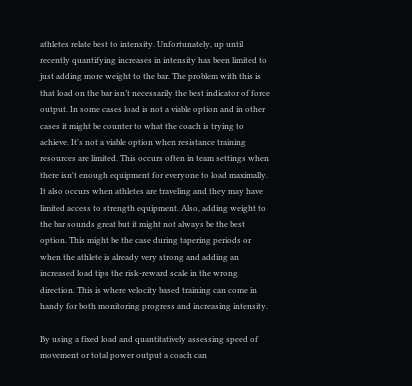athletes relate best to intensity. Unfortunately, up until recently quantifying increases in intensity has been limited to just adding more weight to the bar. The problem with this is that load on the bar isn’t necessarily the best indicator of force output. In some cases load is not a viable option and in other cases it might be counter to what the coach is trying to achieve. It's not a viable option when resistance training resources are limited. This occurs often in team settings when there isn't enough equipment for everyone to load maximally. It also occurs when athletes are traveling and they may have limited access to strength equipment. Also, adding weight to the bar sounds great but it might not always be the best option. This might be the case during tapering periods or when the athlete is already very strong and adding an increased load tips the risk-reward scale in the wrong direction. This is where velocity based training can come in handy for both monitoring progress and increasing intensity.

By using a fixed load and quantitatively assessing speed of movement or total power output a coach can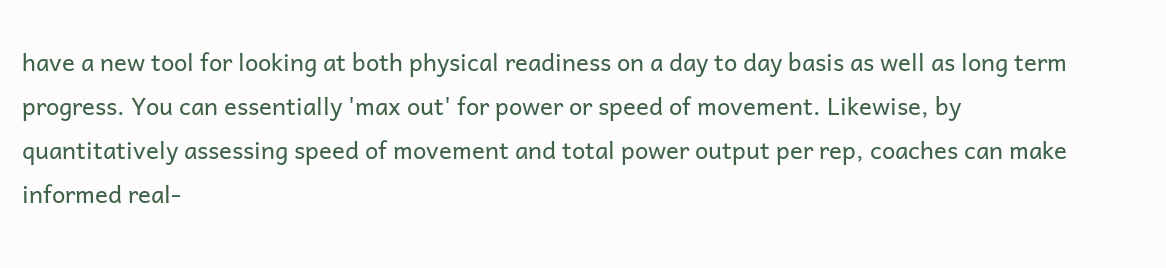have a new tool for looking at both physical readiness on a day to day basis as well as long term progress. You can essentially 'max out' for power or speed of movement. Likewise, by quantitatively assessing speed of movement and total power output per rep, coaches can make informed real-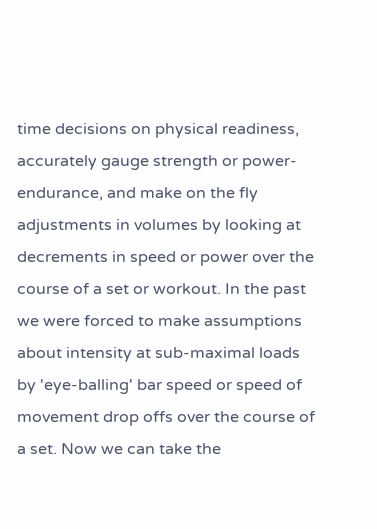time decisions on physical readiness, accurately gauge strength or power-endurance, and make on the fly adjustments in volumes by looking at decrements in speed or power over the course of a set or workout. In the past we were forced to make assumptions about intensity at sub-maximal loads by 'eye-balling' bar speed or speed of movement drop offs over the course of a set. Now we can take the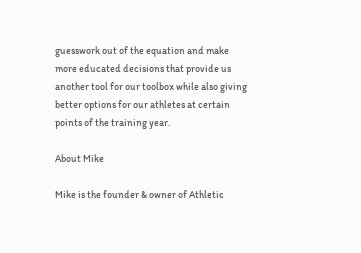guesswork out of the equation and make more educated decisions that provide us another tool for our toolbox while also giving better options for our athletes at certain points of the training year.

About Mike

Mike is the founder & owner of Athletic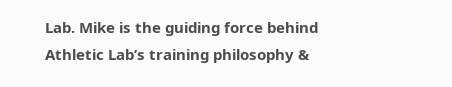Lab. Mike is the guiding force behind Athletic Lab’s training philosophy &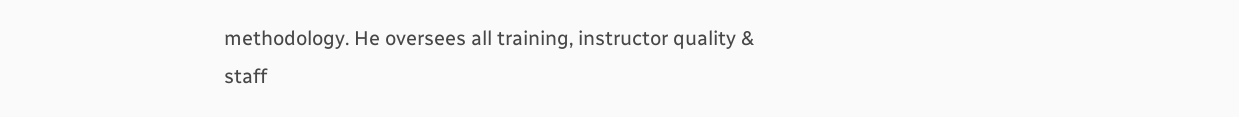methodology. He oversees all training, instructor quality & staff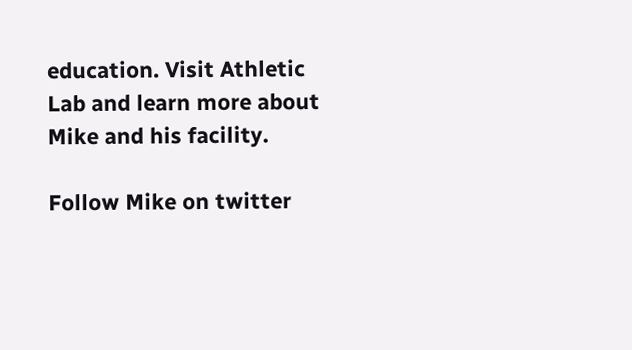education. Visit Athletic Lab and learn more about Mike and his facility.

Follow Mike on twitter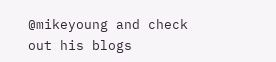@mikeyoung and check out his blogs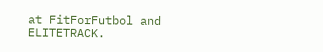at FitForFutbol and ELITETRACK.